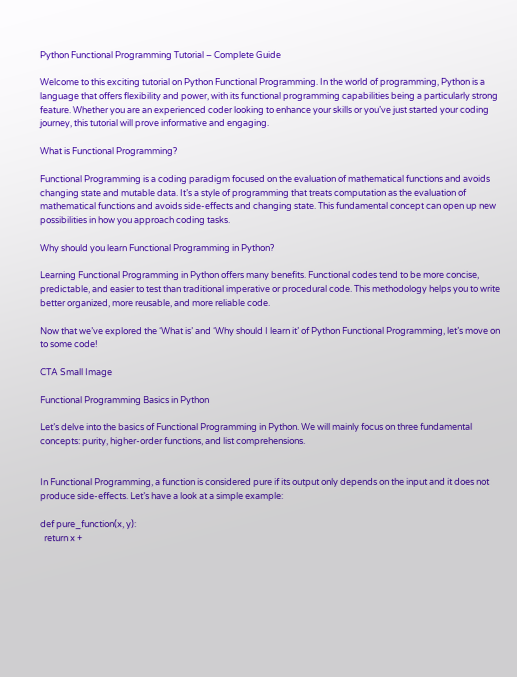Python Functional Programming Tutorial – Complete Guide

Welcome to this exciting tutorial on Python Functional Programming. In the world of programming, Python is a language that offers flexibility and power, with its functional programming capabilities being a particularly strong feature. Whether you are an experienced coder looking to enhance your skills or you’ve just started your coding journey, this tutorial will prove informative and engaging.

What is Functional Programming?

Functional Programming is a coding paradigm focused on the evaluation of mathematical functions and avoids changing state and mutable data. It’s a style of programming that treats computation as the evaluation of mathematical functions and avoids side-effects and changing state. This fundamental concept can open up new possibilities in how you approach coding tasks.

Why should you learn Functional Programming in Python?

Learning Functional Programming in Python offers many benefits. Functional codes tend to be more concise, predictable, and easier to test than traditional imperative or procedural code. This methodology helps you to write better organized, more reusable, and more reliable code.

Now that we’ve explored the ‘What is’ and ‘Why should I learn it’ of Python Functional Programming, let’s move on to some code!

CTA Small Image

Functional Programming Basics in Python

Let’s delve into the basics of Functional Programming in Python. We will mainly focus on three fundamental concepts: purity, higher-order functions, and list comprehensions.


In Functional Programming, a function is considered pure if its output only depends on the input and it does not produce side-effects. Let’s have a look at a simple example:

def pure_function(x, y):
  return x +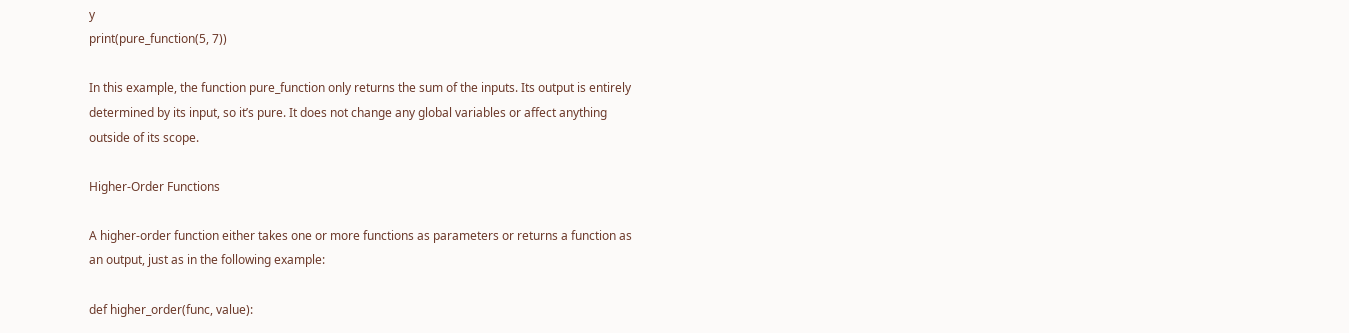y
print(pure_function(5, 7))

In this example, the function pure_function only returns the sum of the inputs. Its output is entirely determined by its input, so it’s pure. It does not change any global variables or affect anything outside of its scope.

Higher-Order Functions

A higher-order function either takes one or more functions as parameters or returns a function as an output, just as in the following example:

def higher_order(func, value):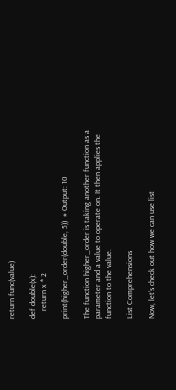return func(value)

def double(x):
    return x * 2

print(higher_order(double, 5))  # Output: 10

The function higher_order is taking another function as a parameter and a value to operate on. It then applies the function to the value.

List Comprehensions

Now, let’s check out how we can use list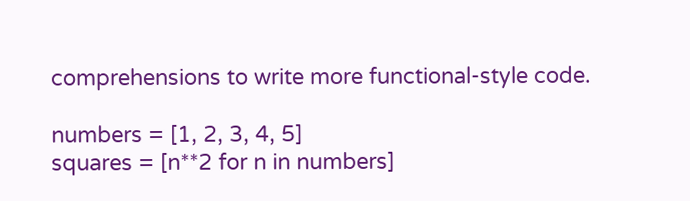comprehensions to write more functional-style code.

numbers = [1, 2, 3, 4, 5]
squares = [n**2 for n in numbers]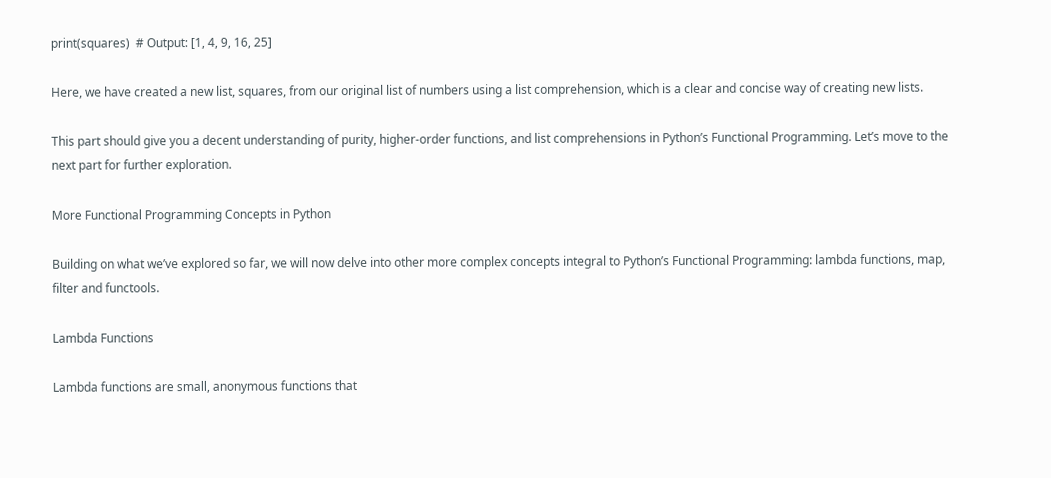print(squares)  # Output: [1, 4, 9, 16, 25]

Here, we have created a new list, squares, from our original list of numbers using a list comprehension, which is a clear and concise way of creating new lists.

This part should give you a decent understanding of purity, higher-order functions, and list comprehensions in Python’s Functional Programming. Let’s move to the next part for further exploration.

More Functional Programming Concepts in Python

Building on what we’ve explored so far, we will now delve into other more complex concepts integral to Python’s Functional Programming: lambda functions, map, filter and functools.

Lambda Functions

Lambda functions are small, anonymous functions that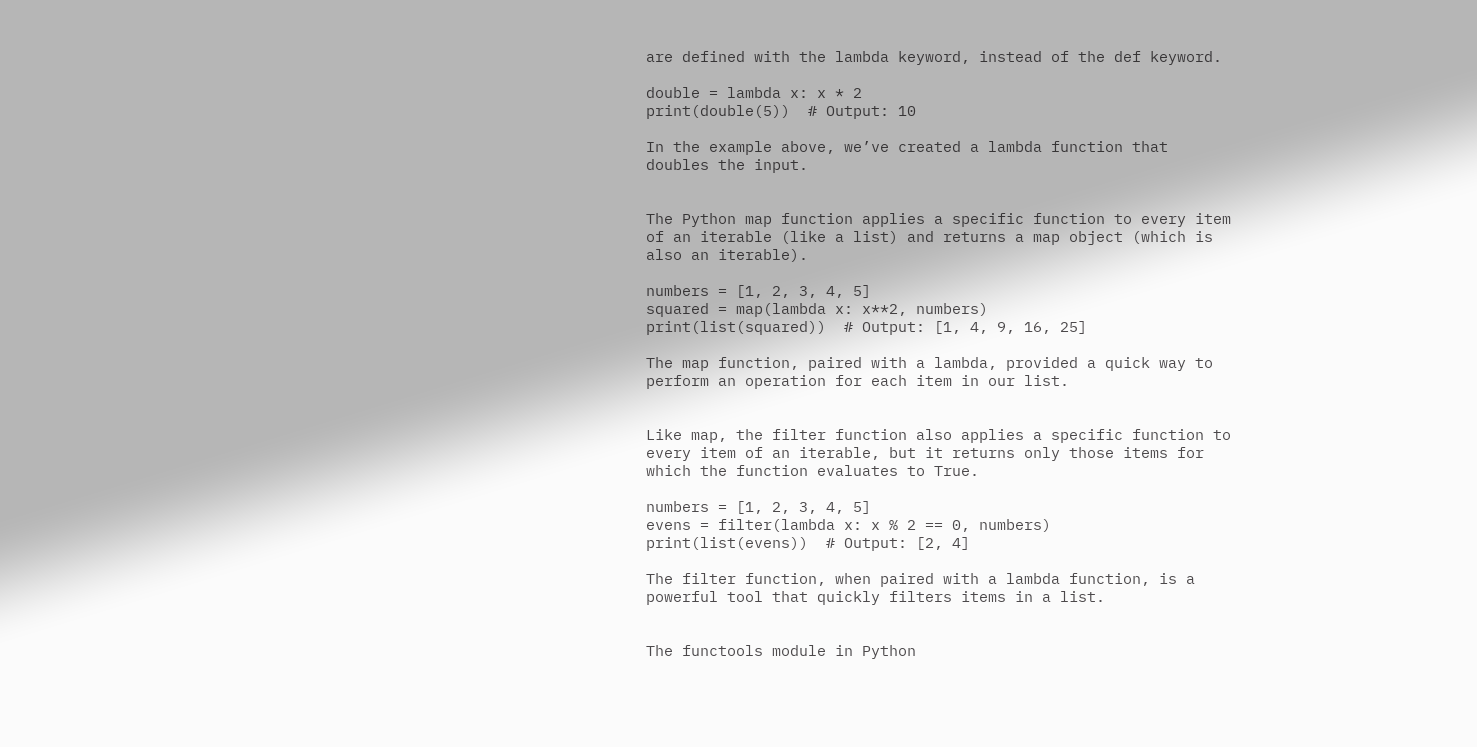are defined with the lambda keyword, instead of the def keyword.

double = lambda x: x * 2
print(double(5))  # Output: 10

In the example above, we’ve created a lambda function that doubles the input.


The Python map function applies a specific function to every item of an iterable (like a list) and returns a map object (which is also an iterable).

numbers = [1, 2, 3, 4, 5]
squared = map(lambda x: x**2, numbers)
print(list(squared))  # Output: [1, 4, 9, 16, 25]

The map function, paired with a lambda, provided a quick way to perform an operation for each item in our list.


Like map, the filter function also applies a specific function to every item of an iterable, but it returns only those items for which the function evaluates to True.

numbers = [1, 2, 3, 4, 5]
evens = filter(lambda x: x % 2 == 0, numbers)
print(list(evens))  # Output: [2, 4]

The filter function, when paired with a lambda function, is a powerful tool that quickly filters items in a list.


The functools module in Python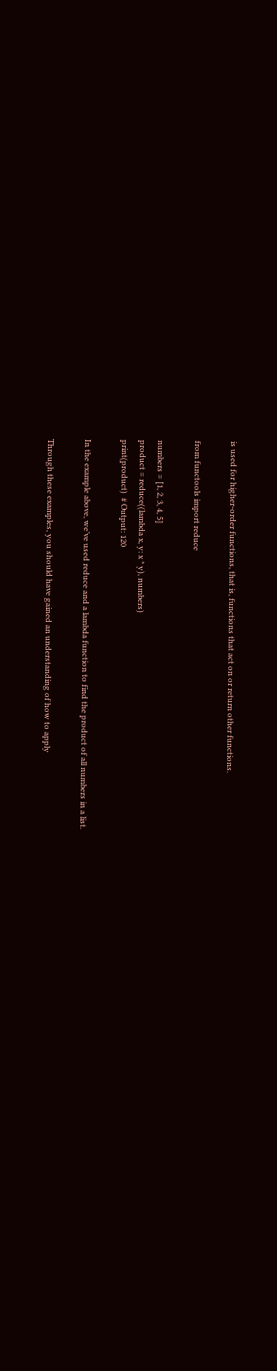is used for higher-order functions, that is, functions that act on or return other functions.

from functools import reduce

numbers = [1, 2, 3, 4, 5]
product = reduce((lambda x, y: x * y), numbers)
print(product)  # Output: 120

In the example above, we’ve used reduce and a lambda function to find the product of all numbers in a list.

Through these examples, you should have gained an understanding of how to apply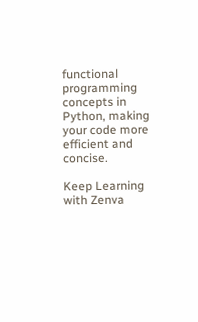functional programming concepts in Python, making your code more efficient and concise.

Keep Learning with Zenva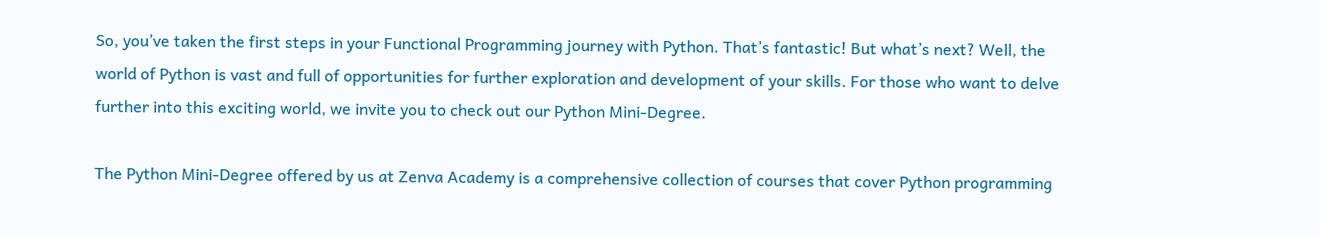So, you’ve taken the first steps in your Functional Programming journey with Python. That’s fantastic! But what’s next? Well, the world of Python is vast and full of opportunities for further exploration and development of your skills. For those who want to delve further into this exciting world, we invite you to check out our Python Mini-Degree.

The Python Mini-Degree offered by us at Zenva Academy is a comprehensive collection of courses that cover Python programming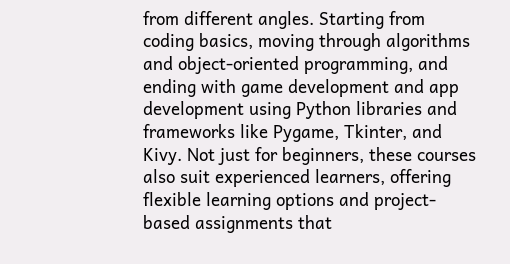from different angles. Starting from coding basics, moving through algorithms and object-oriented programming, and ending with game development and app development using Python libraries and frameworks like Pygame, Tkinter, and Kivy. Not just for beginners, these courses also suit experienced learners, offering flexible learning options and project-based assignments that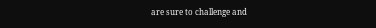are sure to challenge and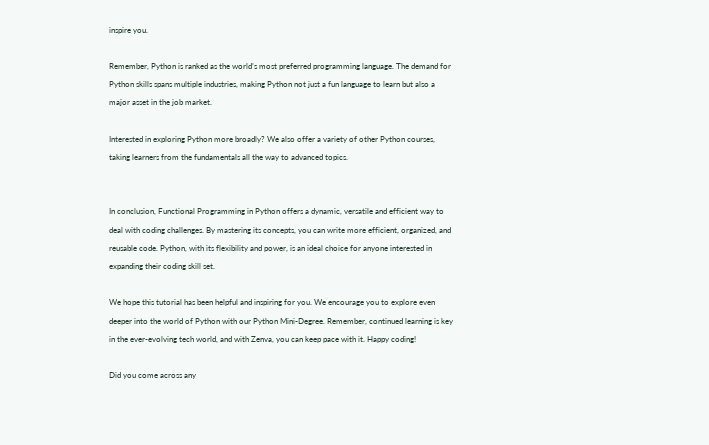inspire you.

Remember, Python is ranked as the world’s most preferred programming language. The demand for Python skills spans multiple industries, making Python not just a fun language to learn but also a major asset in the job market.

Interested in exploring Python more broadly? We also offer a variety of other Python courses, taking learners from the fundamentals all the way to advanced topics.


In conclusion, Functional Programming in Python offers a dynamic, versatile and efficient way to deal with coding challenges. By mastering its concepts, you can write more efficient, organized, and reusable code. Python, with its flexibility and power, is an ideal choice for anyone interested in expanding their coding skill set.

We hope this tutorial has been helpful and inspiring for you. We encourage you to explore even deeper into the world of Python with our Python Mini-Degree. Remember, continued learning is key in the ever-evolving tech world, and with Zenva, you can keep pace with it. Happy coding!

Did you come across any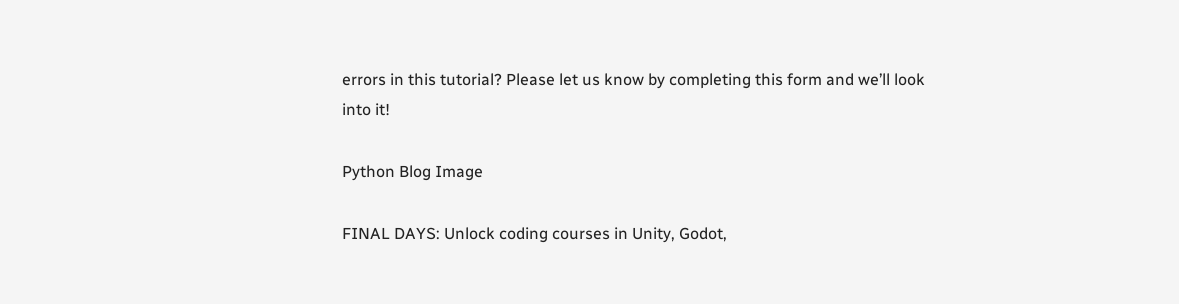errors in this tutorial? Please let us know by completing this form and we’ll look into it!

Python Blog Image

FINAL DAYS: Unlock coding courses in Unity, Godot,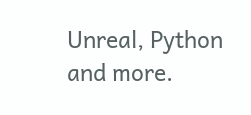Unreal, Python and more.